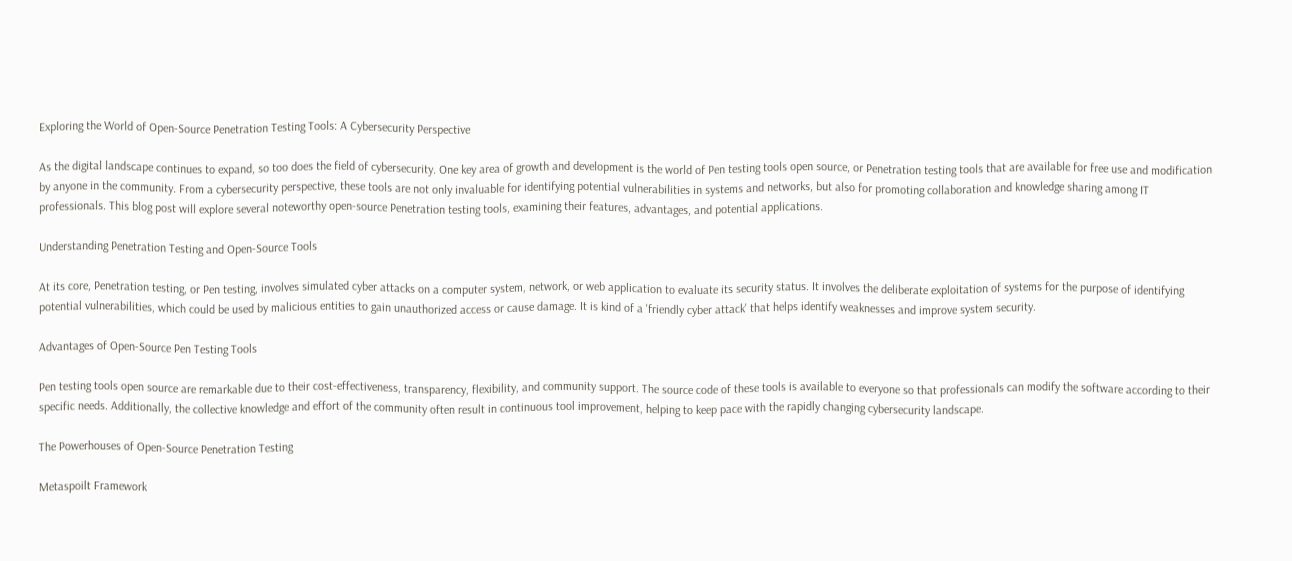Exploring the World of Open-Source Penetration Testing Tools: A Cybersecurity Perspective

As the digital landscape continues to expand, so too does the field of cybersecurity. One key area of growth and development is the world of Pen testing tools open source, or Penetration testing tools that are available for free use and modification by anyone in the community. From a cybersecurity perspective, these tools are not only invaluable for identifying potential vulnerabilities in systems and networks, but also for promoting collaboration and knowledge sharing among IT professionals. This blog post will explore several noteworthy open-source Penetration testing tools, examining their features, advantages, and potential applications.

Understanding Penetration Testing and Open-Source Tools

At its core, Penetration testing, or Pen testing, involves simulated cyber attacks on a computer system, network, or web application to evaluate its security status. It involves the deliberate exploitation of systems for the purpose of identifying potential vulnerabilities, which could be used by malicious entities to gain unauthorized access or cause damage. It is kind of a 'friendly cyber attack' that helps identify weaknesses and improve system security.

Advantages of Open-Source Pen Testing Tools

Pen testing tools open source are remarkable due to their cost-effectiveness, transparency, flexibility, and community support. The source code of these tools is available to everyone so that professionals can modify the software according to their specific needs. Additionally, the collective knowledge and effort of the community often result in continuous tool improvement, helping to keep pace with the rapidly changing cybersecurity landscape.

The Powerhouses of Open-Source Penetration Testing

Metaspoilt Framework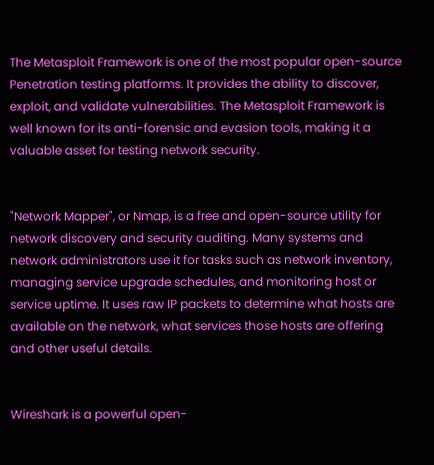The Metasploit Framework is one of the most popular open-source Penetration testing platforms. It provides the ability to discover, exploit, and validate vulnerabilities. The Metasploit Framework is well known for its anti-forensic and evasion tools, making it a valuable asset for testing network security.


"Network Mapper", or Nmap, is a free and open-source utility for network discovery and security auditing. Many systems and network administrators use it for tasks such as network inventory, managing service upgrade schedules, and monitoring host or service uptime. It uses raw IP packets to determine what hosts are available on the network, what services those hosts are offering and other useful details.


Wireshark is a powerful open-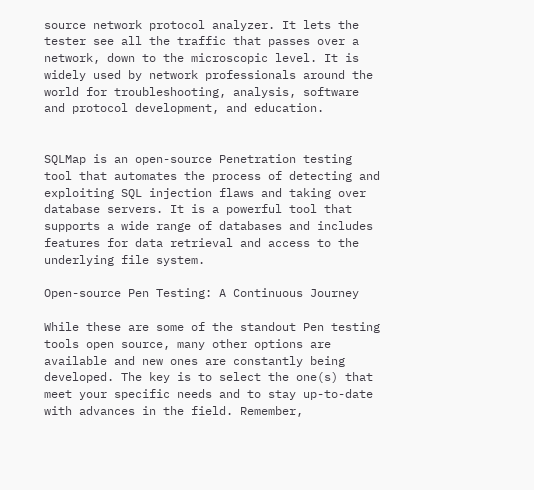source network protocol analyzer. It lets the tester see all the traffic that passes over a network, down to the microscopic level. It is widely used by network professionals around the world for troubleshooting, analysis, software and protocol development, and education.


SQLMap is an open-source Penetration testing tool that automates the process of detecting and exploiting SQL injection flaws and taking over database servers. It is a powerful tool that supports a wide range of databases and includes features for data retrieval and access to the underlying file system.

Open-source Pen Testing: A Continuous Journey

While these are some of the standout Pen testing tools open source, many other options are available and new ones are constantly being developed. The key is to select the one(s) that meet your specific needs and to stay up-to-date with advances in the field. Remember,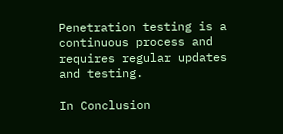Penetration testing is a continuous process and requires regular updates and testing.

In Conclusion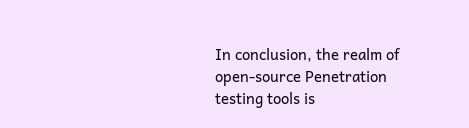In conclusion, the realm of open-source Penetration testing tools is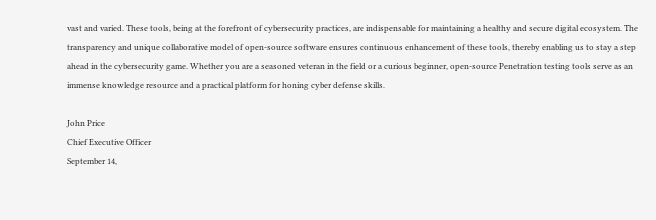vast and varied. These tools, being at the forefront of cybersecurity practices, are indispensable for maintaining a healthy and secure digital ecosystem. The transparency and unique collaborative model of open-source software ensures continuous enhancement of these tools, thereby enabling us to stay a step ahead in the cybersecurity game. Whether you are a seasoned veteran in the field or a curious beginner, open-source Penetration testing tools serve as an immense knowledge resource and a practical platform for honing cyber defense skills.

John Price
Chief Executive Officer
September 14,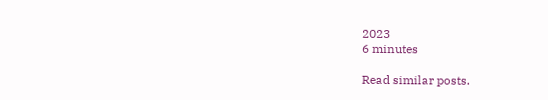2023
6 minutes

Read similar posts.